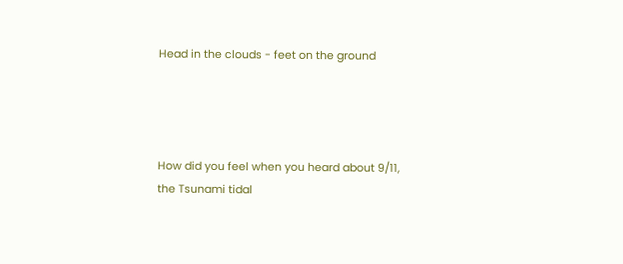Head in the clouds - feet on the ground




How did you feel when you heard about 9/11, the Tsunami tidal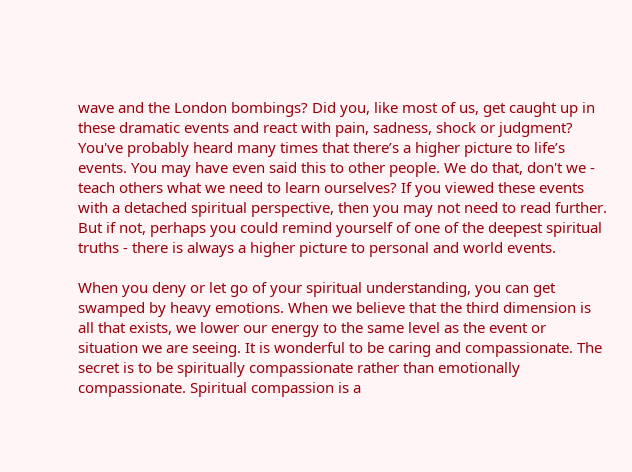wave and the London bombings? Did you, like most of us, get caught up in these dramatic events and react with pain, sadness, shock or judgment? You've probably heard many times that there’s a higher picture to life’s events. You may have even said this to other people. We do that, don't we - teach others what we need to learn ourselves? If you viewed these events with a detached spiritual perspective, then you may not need to read further. But if not, perhaps you could remind yourself of one of the deepest spiritual truths - there is always a higher picture to personal and world events.

When you deny or let go of your spiritual understanding, you can get swamped by heavy emotions. When we believe that the third dimension is all that exists, we lower our energy to the same level as the event or situation we are seeing. It is wonderful to be caring and compassionate. The secret is to be spiritually compassionate rather than emotionally compassionate. Spiritual compassion is a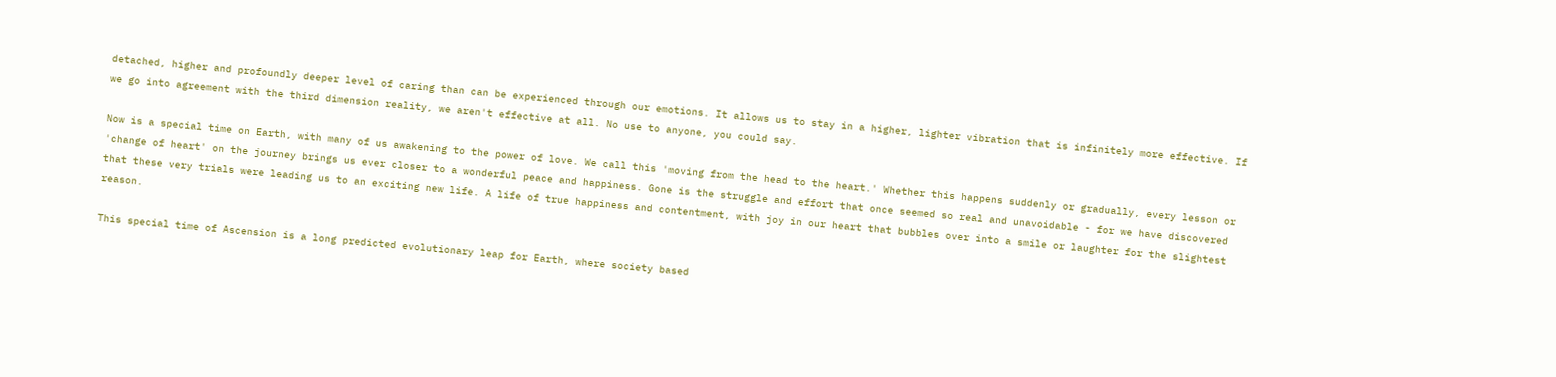detached, higher and profoundly deeper level of caring than can be experienced through our emotions. It allows us to stay in a higher, lighter vibration that is infinitely more effective. If we go into agreement with the third dimension reality, we aren't effective at all. No use to anyone, you could say.

Now is a special time on Earth, with many of us awakening to the power of love. We call this 'moving from the head to the heart.' Whether this happens suddenly or gradually, every lesson or 'change of heart' on the journey brings us ever closer to a wonderful peace and happiness. Gone is the struggle and effort that once seemed so real and unavoidable - for we have discovered that these very trials were leading us to an exciting new life. A life of true happiness and contentment, with joy in our heart that bubbles over into a smile or laughter for the slightest reason.

This special time of Ascension is a long predicted evolutionary leap for Earth, where society based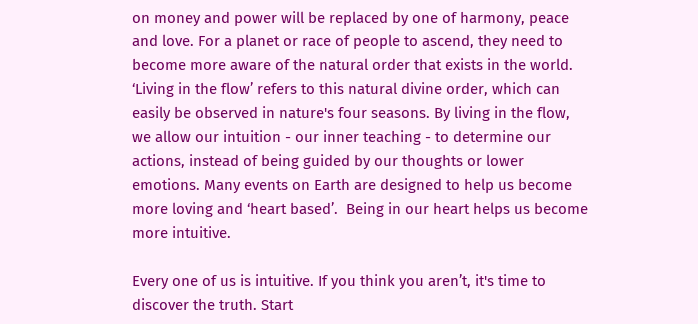on money and power will be replaced by one of harmony, peace and love. For a planet or race of people to ascend, they need to become more aware of the natural order that exists in the world. ‘Living in the flow’ refers to this natural divine order, which can easily be observed in nature's four seasons. By living in the flow, we allow our intuition - our inner teaching - to determine our actions, instead of being guided by our thoughts or lower emotions. Many events on Earth are designed to help us become more loving and ‘heart based’.  Being in our heart helps us become more intuitive.

Every one of us is intuitive. If you think you aren’t, it's time to discover the truth. Start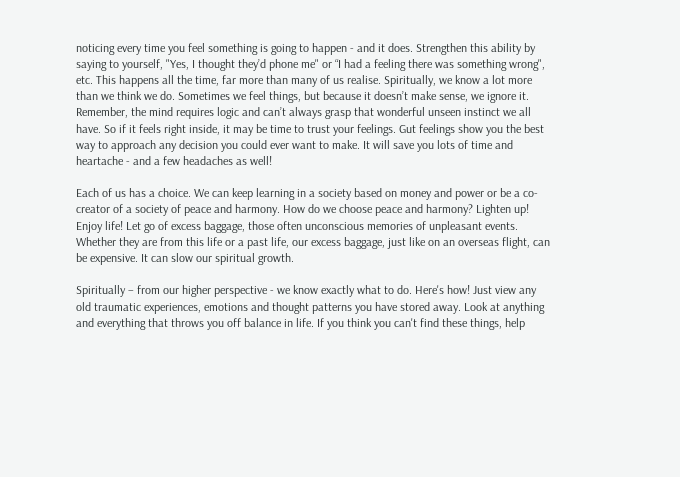noticing every time you feel something is going to happen - and it does. Strengthen this ability by saying to yourself, "Yes, I thought they’d phone me" or “I had a feeling there was something wrong", etc. This happens all the time, far more than many of us realise. Spiritually, we know a lot more than we think we do. Sometimes we feel things, but because it doesn’t make sense, we ignore it. Remember, the mind requires logic and can’t always grasp that wonderful unseen instinct we all have. So if it feels right inside, it may be time to trust your feelings. Gut feelings show you the best way to approach any decision you could ever want to make. It will save you lots of time and heartache - and a few headaches as well!

Each of us has a choice. We can keep learning in a society based on money and power or be a co-creator of a society of peace and harmony. How do we choose peace and harmony? Lighten up! Enjoy life! Let go of excess baggage, those often unconscious memories of unpleasant events. Whether they are from this life or a past life, our excess baggage, just like on an overseas flight, can be expensive. It can slow our spiritual growth.

Spiritually – from our higher perspective - we know exactly what to do. Here's how! Just view any old traumatic experiences, emotions and thought patterns you have stored away. Look at anything and everything that throws you off balance in life. If you think you can't find these things, help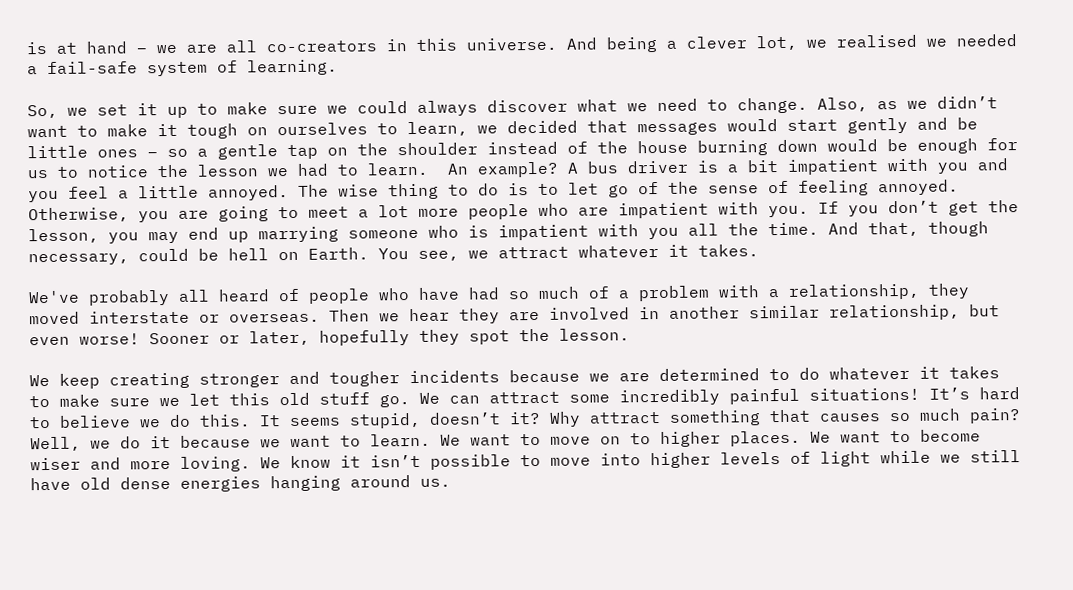is at hand – we are all co-creators in this universe. And being a clever lot, we realised we needed a fail-safe system of learning.

So, we set it up to make sure we could always discover what we need to change. Also, as we didn’t want to make it tough on ourselves to learn, we decided that messages would start gently and be little ones – so a gentle tap on the shoulder instead of the house burning down would be enough for us to notice the lesson we had to learn.  An example? A bus driver is a bit impatient with you and you feel a little annoyed. The wise thing to do is to let go of the sense of feeling annoyed. Otherwise, you are going to meet a lot more people who are impatient with you. If you don’t get the lesson, you may end up marrying someone who is impatient with you all the time. And that, though necessary, could be hell on Earth. You see, we attract whatever it takes.

We've probably all heard of people who have had so much of a problem with a relationship, they moved interstate or overseas. Then we hear they are involved in another similar relationship, but even worse! Sooner or later, hopefully they spot the lesson.

We keep creating stronger and tougher incidents because we are determined to do whatever it takes to make sure we let this old stuff go. We can attract some incredibly painful situations! It’s hard to believe we do this. It seems stupid, doesn’t it? Why attract something that causes so much pain? Well, we do it because we want to learn. We want to move on to higher places. We want to become wiser and more loving. We know it isn’t possible to move into higher levels of light while we still have old dense energies hanging around us.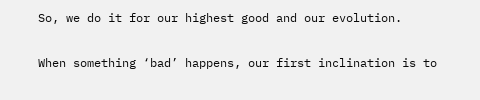So, we do it for our highest good and our evolution.

When something ‘bad’ happens, our first inclination is to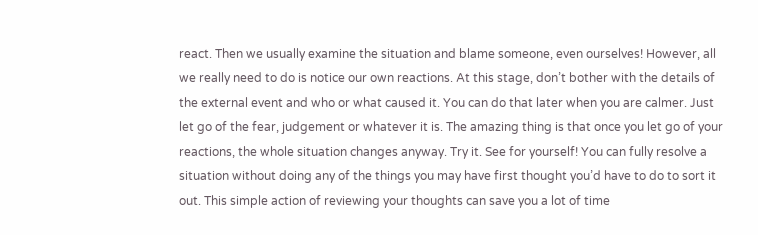react. Then we usually examine the situation and blame someone, even ourselves! However, all we really need to do is notice our own reactions. At this stage, don’t bother with the details of the external event and who or what caused it. You can do that later when you are calmer. Just let go of the fear, judgement or whatever it is. The amazing thing is that once you let go of your reactions, the whole situation changes anyway. Try it. See for yourself! You can fully resolve a situation without doing any of the things you may have first thought you’d have to do to sort it out. This simple action of reviewing your thoughts can save you a lot of time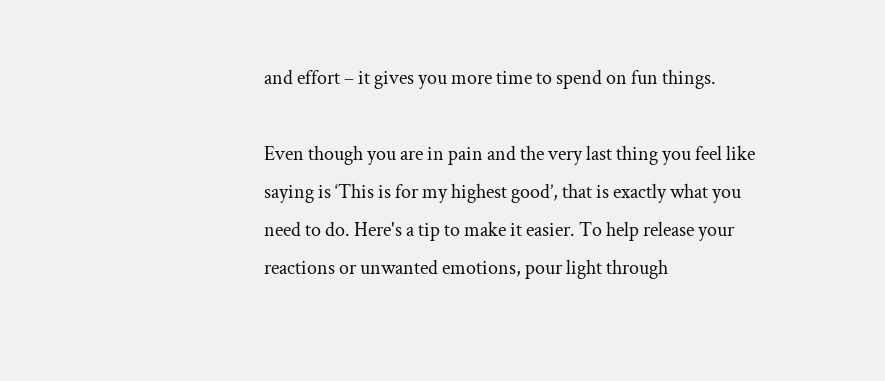and effort – it gives you more time to spend on fun things.

Even though you are in pain and the very last thing you feel like saying is ‘This is for my highest good’, that is exactly what you need to do. Here's a tip to make it easier. To help release your reactions or unwanted emotions, pour light through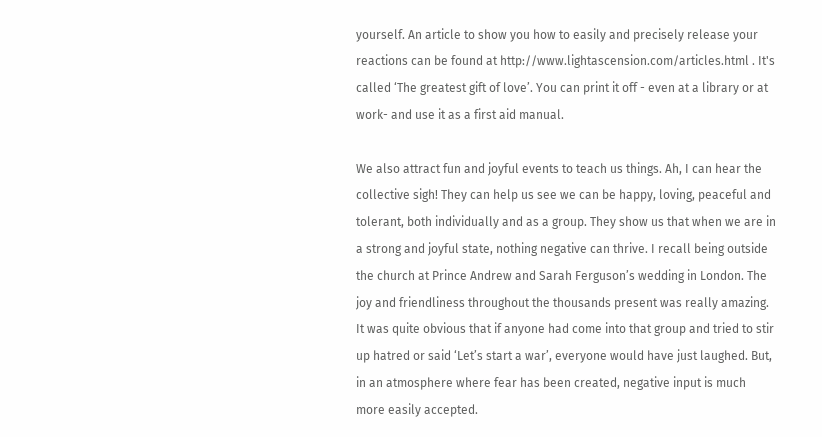yourself. An article to show you how to easily and precisely release your reactions can be found at http://www.lightascension.com/articles.html . It's called ‘The greatest gift of love’. You can print it off - even at a library or at work- and use it as a first aid manual.

We also attract fun and joyful events to teach us things. Ah, I can hear the collective sigh! They can help us see we can be happy, loving, peaceful and tolerant, both individually and as a group. They show us that when we are in a strong and joyful state, nothing negative can thrive. I recall being outside the church at Prince Andrew and Sarah Ferguson’s wedding in London. The joy and friendliness throughout the thousands present was really amazing. It was quite obvious that if anyone had come into that group and tried to stir up hatred or said ‘Let’s start a war’, everyone would have just laughed. But, in an atmosphere where fear has been created, negative input is much more easily accepted.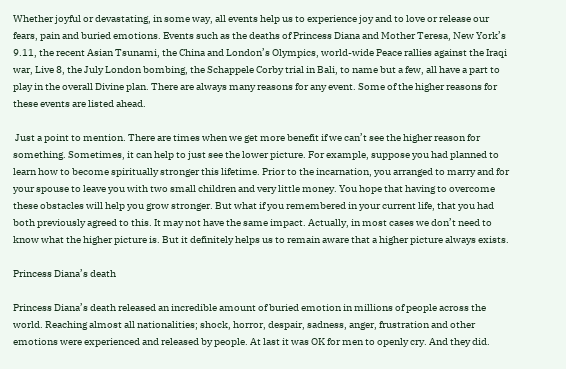Whether joyful or devastating, in some way, all events help us to experience joy and to love or release our fears, pain and buried emotions. Events such as the deaths of Princess Diana and Mother Teresa, New York’s 9.11, the recent Asian Tsunami, the China and London’s Olympics, world-wide Peace rallies against the Iraqi war, Live 8, the July London bombing, the Schappele Corby trial in Bali, to name but a few, all have a part to play in the overall Divine plan. There are always many reasons for any event. Some of the higher reasons for these events are listed ahead.

 Just a point to mention. There are times when we get more benefit if we can’t see the higher reason for something. Sometimes, it can help to just see the lower picture. For example, suppose you had planned to learn how to become spiritually stronger this lifetime. Prior to the incarnation, you arranged to marry and for your spouse to leave you with two small children and very little money. You hope that having to overcome these obstacles will help you grow stronger. But what if you remembered in your current life, that you had both previously agreed to this. It may not have the same impact. Actually, in most cases we don’t need to know what the higher picture is. But it definitely helps us to remain aware that a higher picture always exists.

Princess Diana’s death

Princess Diana’s death released an incredible amount of buried emotion in millions of people across the world. Reaching almost all nationalities; shock, horror, despair, sadness, anger, frustration and other emotions were experienced and released by people. At last it was OK for men to openly cry. And they did.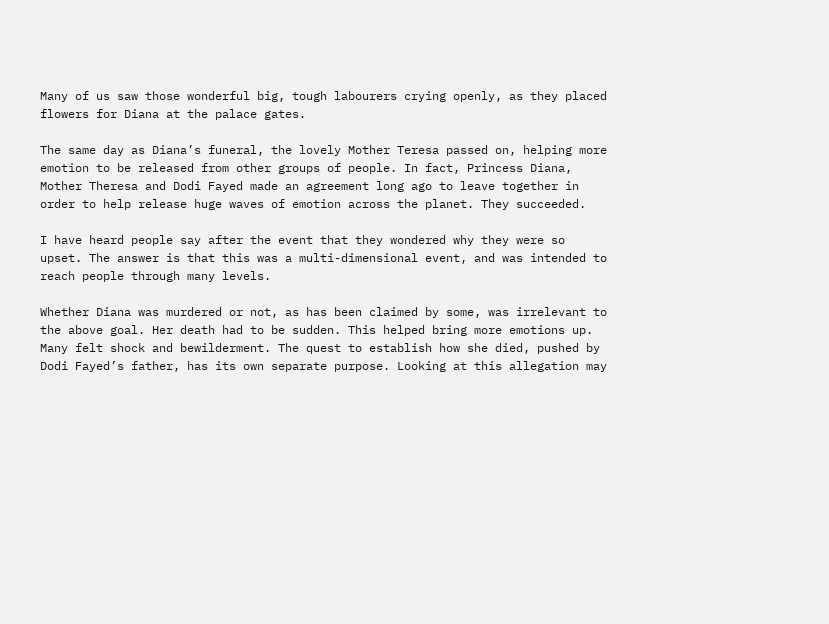Many of us saw those wonderful big, tough labourers crying openly, as they placed flowers for Diana at the palace gates.

The same day as Diana’s funeral, the lovely Mother Teresa passed on, helping more emotion to be released from other groups of people. In fact, Princess Diana, Mother Theresa and Dodi Fayed made an agreement long ago to leave together in order to help release huge waves of emotion across the planet. They succeeded.

I have heard people say after the event that they wondered why they were so upset. The answer is that this was a multi-dimensional event, and was intended to reach people through many levels.

Whether Diana was murdered or not, as has been claimed by some, was irrelevant to the above goal. Her death had to be sudden. This helped bring more emotions up. Many felt shock and bewilderment. The quest to establish how she died, pushed by Dodi Fayed’s father, has its own separate purpose. Looking at this allegation may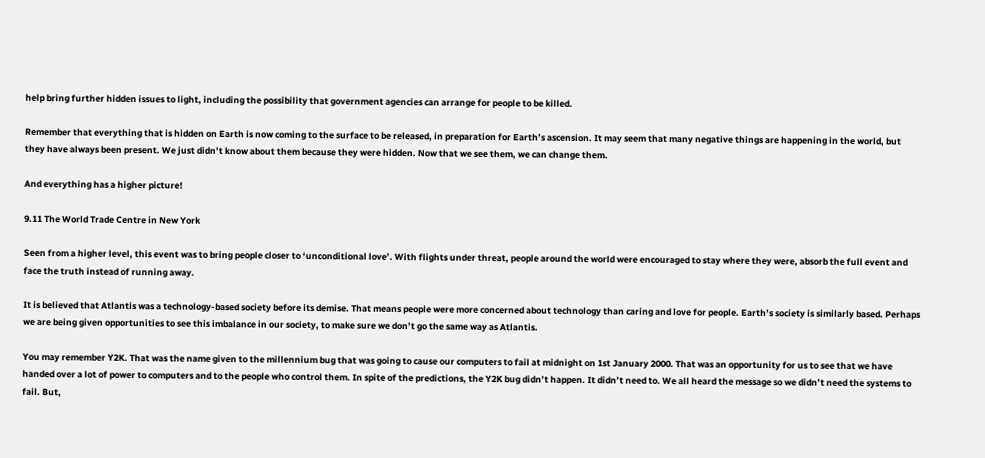help bring further hidden issues to light, including the possibility that government agencies can arrange for people to be killed.

Remember that everything that is hidden on Earth is now coming to the surface to be released, in preparation for Earth’s ascension. It may seem that many negative things are happening in the world, but they have always been present. We just didn’t know about them because they were hidden. Now that we see them, we can change them.

And everything has a higher picture!

9.11 The World Trade Centre in New York

Seen from a higher level, this event was to bring people closer to ‘unconditional love’. With flights under threat, people around the world were encouraged to stay where they were, absorb the full event and face the truth instead of running away.

It is believed that Atlantis was a technology-based society before its demise. That means people were more concerned about technology than caring and love for people. Earth’s society is similarly based. Perhaps we are being given opportunities to see this imbalance in our society, to make sure we don’t go the same way as Atlantis.

You may remember Y2K. That was the name given to the millennium bug that was going to cause our computers to fail at midnight on 1st January 2000. That was an opportunity for us to see that we have handed over a lot of power to computers and to the people who control them. In spite of the predictions, the Y2K bug didn’t happen. It didn’t need to. We all heard the message so we didn’t need the systems to fail. But,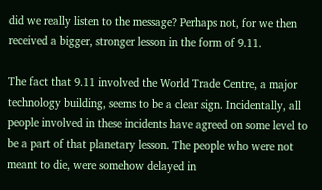did we really listen to the message? Perhaps not, for we then received a bigger, stronger lesson in the form of 9.11.

The fact that 9.11 involved the World Trade Centre, a major technology building, seems to be a clear sign. Incidentally, all people involved in these incidents have agreed on some level to be a part of that planetary lesson. The people who were not meant to die, were somehow delayed in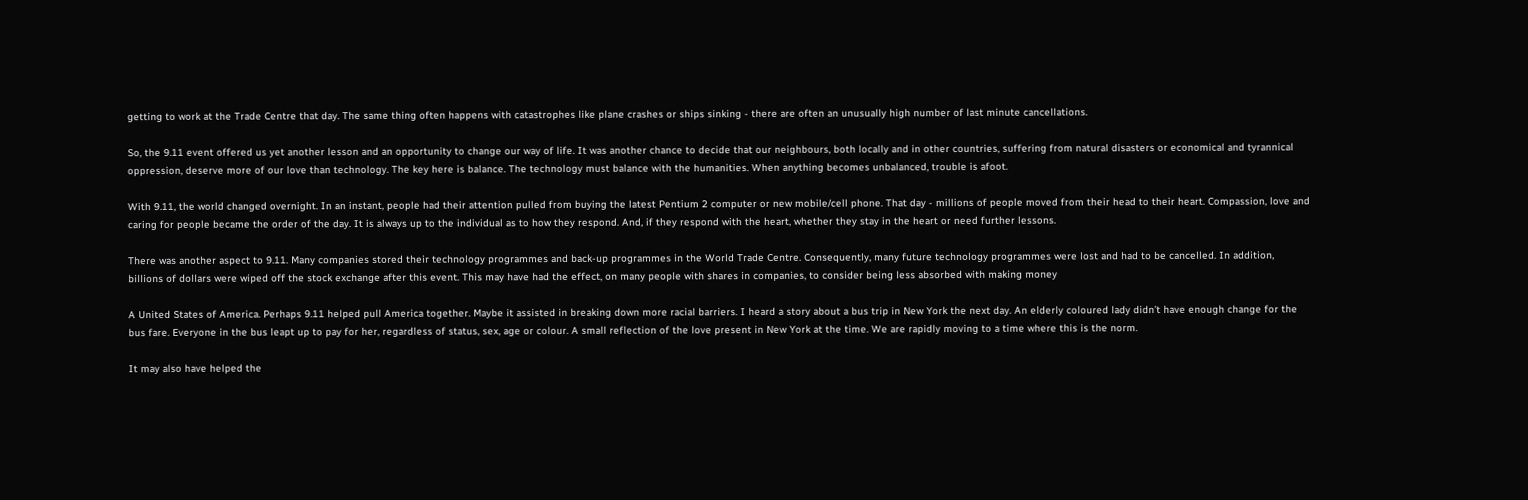getting to work at the Trade Centre that day. The same thing often happens with catastrophes like plane crashes or ships sinking - there are often an unusually high number of last minute cancellations.

So, the 9.11 event offered us yet another lesson and an opportunity to change our way of life. It was another chance to decide that our neighbours, both locally and in other countries, suffering from natural disasters or economical and tyrannical oppression, deserve more of our love than technology. The key here is balance. The technology must balance with the humanities. When anything becomes unbalanced, trouble is afoot.

With 9.11, the world changed overnight. In an instant, people had their attention pulled from buying the latest Pentium 2 computer or new mobile/cell phone. That day - millions of people moved from their head to their heart. Compassion, love and caring for people became the order of the day. It is always up to the individual as to how they respond. And, if they respond with the heart, whether they stay in the heart or need further lessons.

There was another aspect to 9.11. Many companies stored their technology programmes and back-up programmes in the World Trade Centre. Consequently, many future technology programmes were lost and had to be cancelled. In addition, billions of dollars were wiped off the stock exchange after this event. This may have had the effect, on many people with shares in companies, to consider being less absorbed with making money

A United States of America. Perhaps 9.11 helped pull America together. Maybe it assisted in breaking down more racial barriers. I heard a story about a bus trip in New York the next day. An elderly coloured lady didn’t have enough change for the bus fare. Everyone in the bus leapt up to pay for her, regardless of status, sex, age or colour. A small reflection of the love present in New York at the time. We are rapidly moving to a time where this is the norm.

It may also have helped the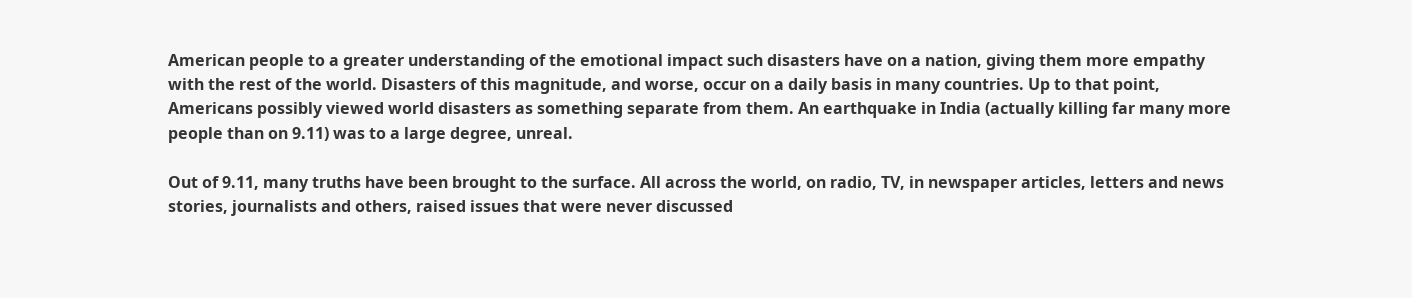American people to a greater understanding of the emotional impact such disasters have on a nation, giving them more empathy with the rest of the world. Disasters of this magnitude, and worse, occur on a daily basis in many countries. Up to that point, Americans possibly viewed world disasters as something separate from them. An earthquake in India (actually killing far many more people than on 9.11) was to a large degree, unreal.

Out of 9.11, many truths have been brought to the surface. All across the world, on radio, TV, in newspaper articles, letters and news stories, journalists and others, raised issues that were never discussed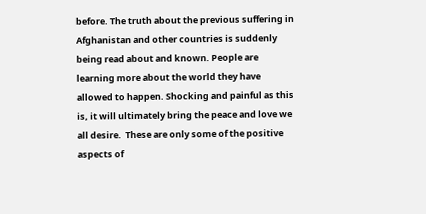before. The truth about the previous suffering in Afghanistan and other countries is suddenly being read about and known. People are learning more about the world they have allowed to happen. Shocking and painful as this is, it will ultimately bring the peace and love we all desire.  These are only some of the positive aspects of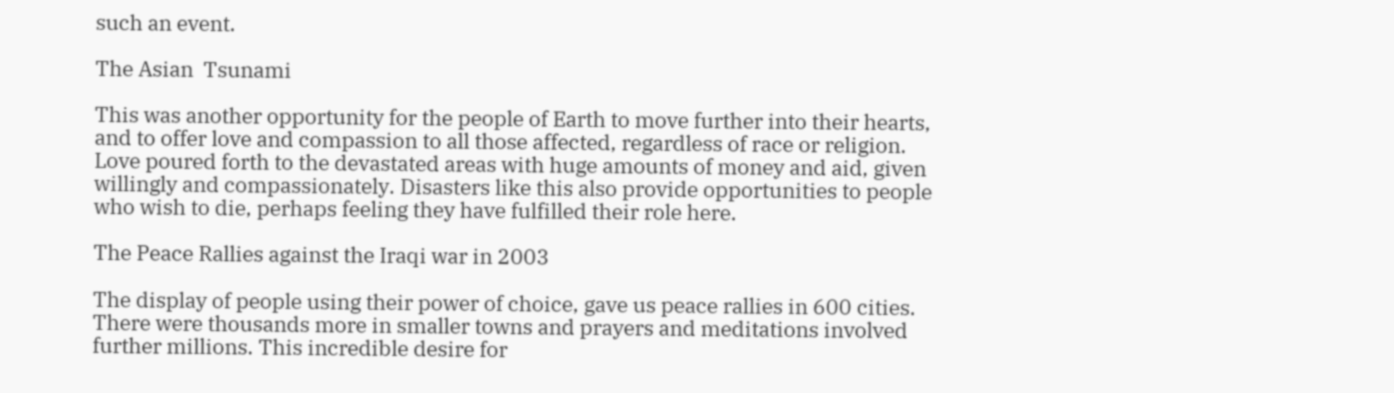such an event.

The Asian  Tsunami

This was another opportunity for the people of Earth to move further into their hearts, and to offer love and compassion to all those affected, regardless of race or religion. Love poured forth to the devastated areas with huge amounts of money and aid, given willingly and compassionately. Disasters like this also provide opportunities to people who wish to die, perhaps feeling they have fulfilled their role here.

The Peace Rallies against the Iraqi war in 2003

The display of people using their power of choice, gave us peace rallies in 600 cities. There were thousands more in smaller towns and prayers and meditations involved further millions. This incredible desire for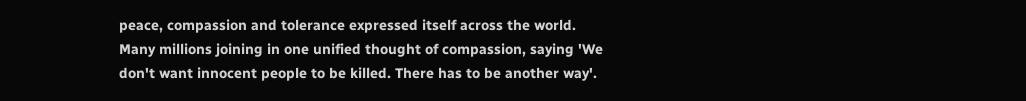peace, compassion and tolerance expressed itself across the world. Many millions joining in one unified thought of compassion, saying 'We don't want innocent people to be killed. There has to be another way'.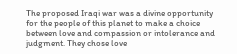The proposed Iraqi war was a divine opportunity for the people of this planet to make a choice between love and compassion or intolerance and judgment. They chose love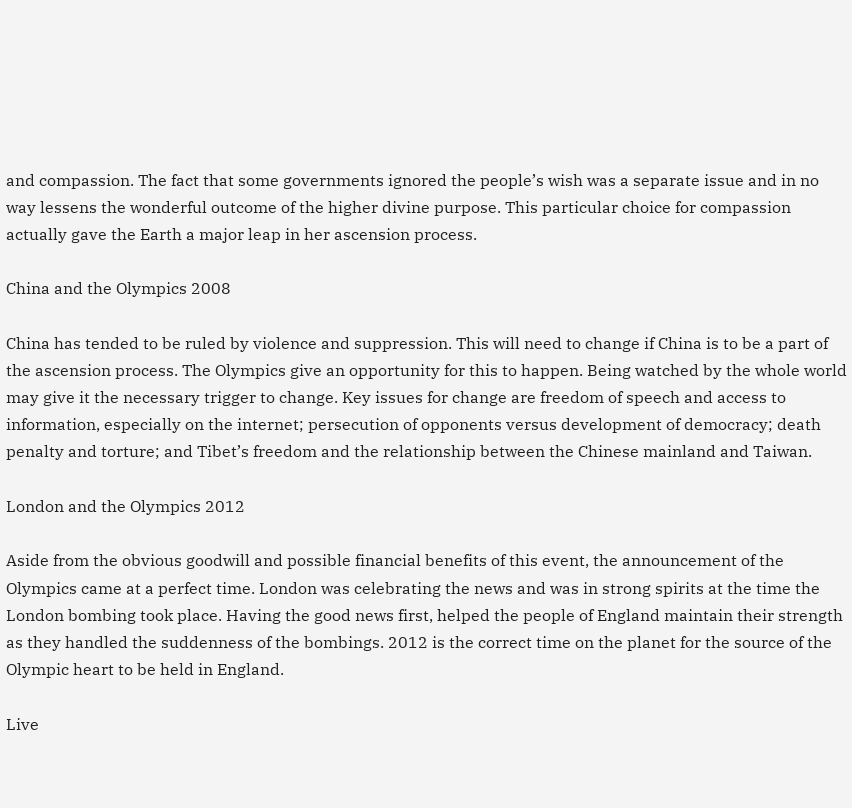and compassion. The fact that some governments ignored the people’s wish was a separate issue and in no way lessens the wonderful outcome of the higher divine purpose. This particular choice for compassion actually gave the Earth a major leap in her ascension process.

China and the Olympics 2008

China has tended to be ruled by violence and suppression. This will need to change if China is to be a part of the ascension process. The Olympics give an opportunity for this to happen. Being watched by the whole world may give it the necessary trigger to change. Key issues for change are freedom of speech and access to information, especially on the internet; persecution of opponents versus development of democracy; death penalty and torture; and Tibet’s freedom and the relationship between the Chinese mainland and Taiwan.

London and the Olympics 2012

Aside from the obvious goodwill and possible financial benefits of this event, the announcement of the Olympics came at a perfect time. London was celebrating the news and was in strong spirits at the time the London bombing took place. Having the good news first, helped the people of England maintain their strength as they handled the suddenness of the bombings. 2012 is the correct time on the planet for the source of the Olympic heart to be held in England.

Live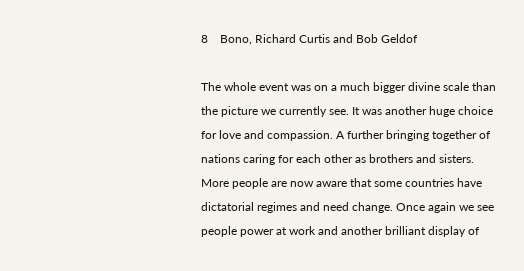8    Bono, Richard Curtis and Bob Geldof

The whole event was on a much bigger divine scale than the picture we currently see. It was another huge choice for love and compassion. A further bringing together of nations caring for each other as brothers and sisters. More people are now aware that some countries have dictatorial regimes and need change. Once again we see people power at work and another brilliant display of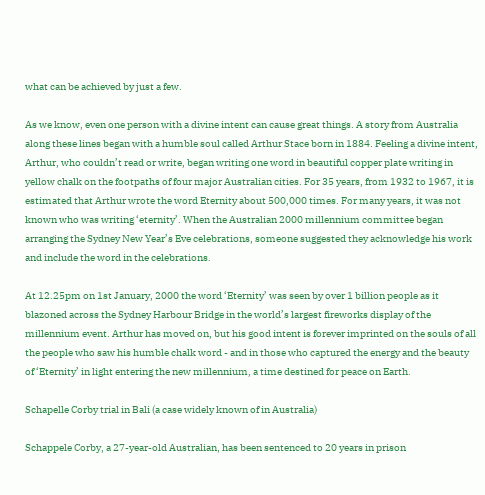what can be achieved by just a few.

As we know, even one person with a divine intent can cause great things. A story from Australia along these lines began with a humble soul called Arthur Stace born in 1884. Feeling a divine intent, Arthur, who couldn’t read or write, began writing one word in beautiful copper plate writing in yellow chalk on the footpaths of four major Australian cities. For 35 years, from 1932 to 1967, it is estimated that Arthur wrote the word Eternity about 500,000 times. For many years, it was not known who was writing ‘eternity’. When the Australian 2000 millennium committee began arranging the Sydney New Year’s Eve celebrations, someone suggested they acknowledge his work and include the word in the celebrations.

At 12.25pm on 1st January, 2000 the word ‘Eternity’ was seen by over 1 billion people as it blazoned across the Sydney Harbour Bridge in the world’s largest fireworks display of the millennium event. Arthur has moved on, but his good intent is forever imprinted on the souls of all the people who saw his humble chalk word - and in those who captured the energy and the beauty of ‘Eternity’ in light entering the new millennium, a time destined for peace on Earth.

Schapelle Corby trial in Bali (a case widely known of in Australia)

Schappele Corby, a 27-year-old Australian, has been sentenced to 20 years in prison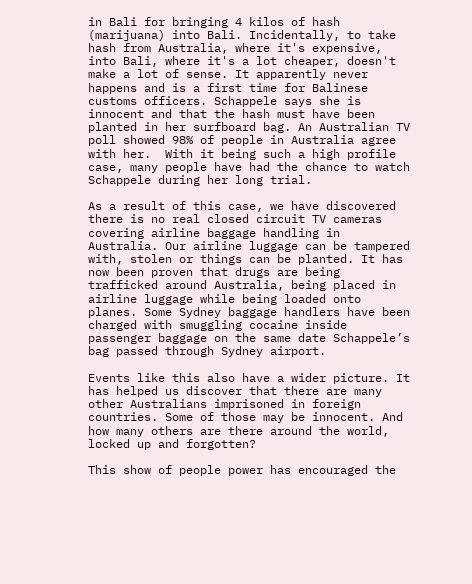in Bali for bringing 4 kilos of hash (marijuana) into Bali. Incidentally, to take hash from Australia, where it's expensive, into Bali, where it's a lot cheaper, doesn't make a lot of sense. It apparently never happens and is a first time for Balinese customs officers. Schappele says she is innocent and that the hash must have been planted in her surfboard bag. An Australian TV poll showed 98% of people in Australia agree with her.  With it being such a high profile case, many people have had the chance to watch Schappele during her long trial.

As a result of this case, we have discovered there is no real closed circuit TV cameras covering airline baggage handling in Australia. Our airline luggage can be tampered with, stolen or things can be planted. It has now been proven that drugs are being trafficked around Australia, being placed in airline luggage while being loaded onto planes. Some Sydney baggage handlers have been charged with smuggling cocaine inside passenger baggage on the same date Schappele’s bag passed through Sydney airport.

Events like this also have a wider picture. It has helped us discover that there are many other Australians imprisoned in foreign countries. Some of those may be innocent. And how many others are there around the world, locked up and forgotten?

This show of people power has encouraged the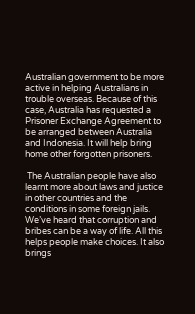Australian government to be more active in helping Australians in trouble overseas. Because of this case, Australia has requested a Prisoner Exchange Agreement to be arranged between Australia and Indonesia. It will help bring home other forgotten prisoners.

 The Australian people have also learnt more about laws and justice in other countries and the conditions in some foreign jails. We’ve heard that corruption and bribes can be a way of life. All this helps people make choices. It also brings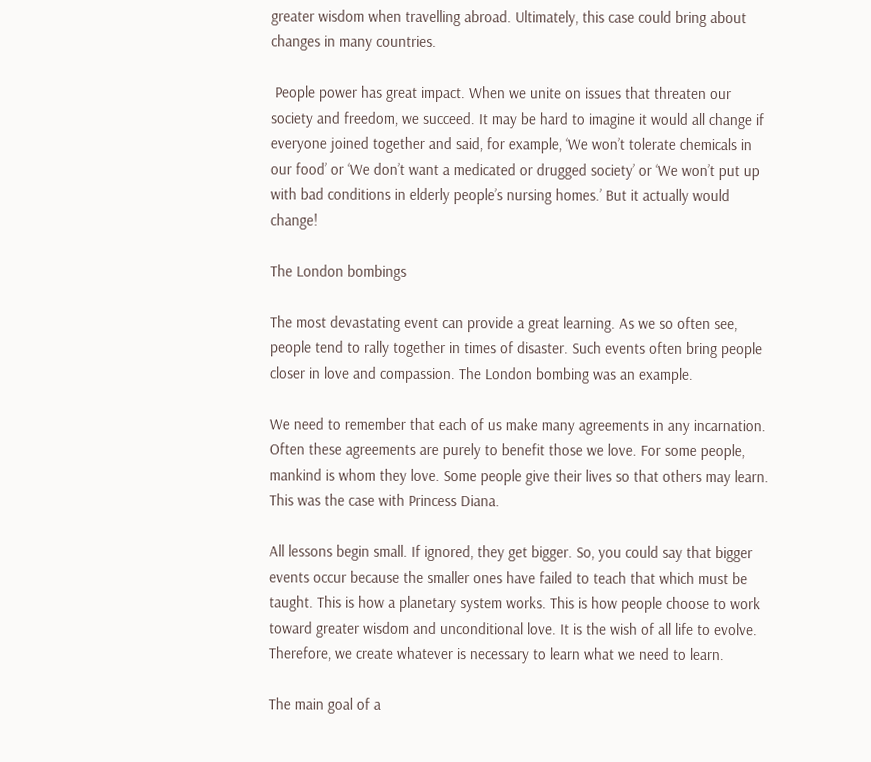greater wisdom when travelling abroad. Ultimately, this case could bring about changes in many countries.

 People power has great impact. When we unite on issues that threaten our society and freedom, we succeed. It may be hard to imagine it would all change if everyone joined together and said, for example, ‘We won’t tolerate chemicals in our food’ or ‘We don’t want a medicated or drugged society’ or ‘We won’t put up with bad conditions in elderly people’s nursing homes.’ But it actually would change!

The London bombings

The most devastating event can provide a great learning. As we so often see, people tend to rally together in times of disaster. Such events often bring people closer in love and compassion. The London bombing was an example.

We need to remember that each of us make many agreements in any incarnation. Often these agreements are purely to benefit those we love. For some people, mankind is whom they love. Some people give their lives so that others may learn. This was the case with Princess Diana.

All lessons begin small. If ignored, they get bigger. So, you could say that bigger events occur because the smaller ones have failed to teach that which must be taught. This is how a planetary system works. This is how people choose to work toward greater wisdom and unconditional love. It is the wish of all life to evolve. Therefore, we create whatever is necessary to learn what we need to learn.

The main goal of a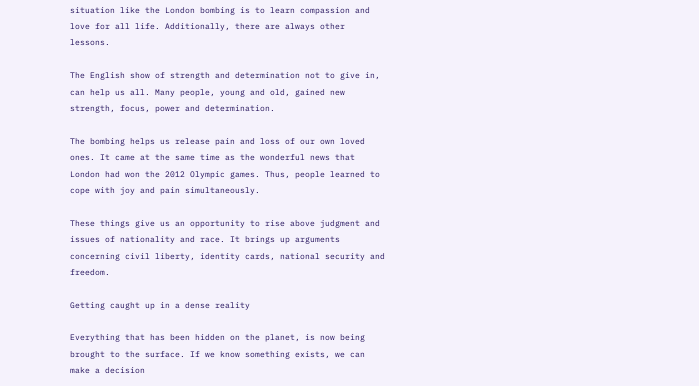situation like the London bombing is to learn compassion and love for all life. Additionally, there are always other lessons.

The English show of strength and determination not to give in, can help us all. Many people, young and old, gained new strength, focus, power and determination.

The bombing helps us release pain and loss of our own loved ones. It came at the same time as the wonderful news that London had won the 2012 Olympic games. Thus, people learned to cope with joy and pain simultaneously.

These things give us an opportunity to rise above judgment and issues of nationality and race. It brings up arguments concerning civil liberty, identity cards, national security and freedom.

Getting caught up in a dense reality

Everything that has been hidden on the planet, is now being brought to the surface. If we know something exists, we can make a decision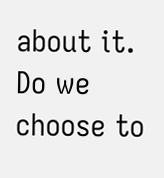about it. Do we choose to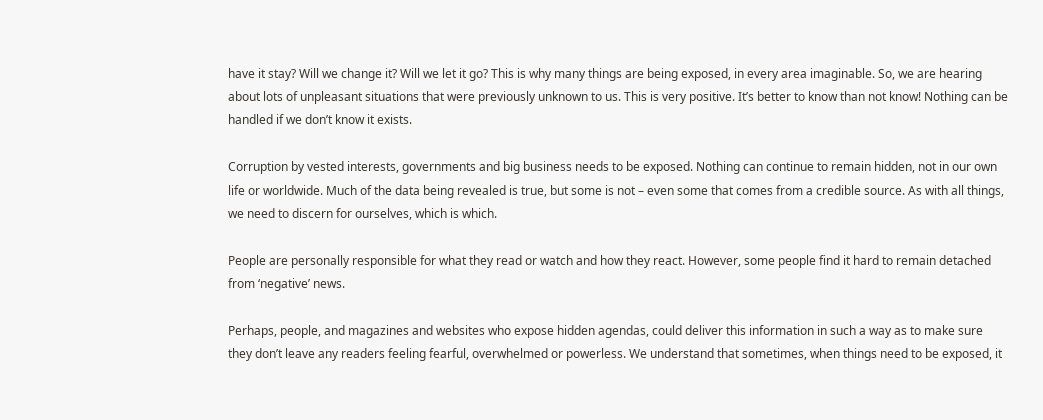have it stay? Will we change it? Will we let it go? This is why many things are being exposed, in every area imaginable. So, we are hearing about lots of unpleasant situations that were previously unknown to us. This is very positive. It’s better to know than not know! Nothing can be handled if we don’t know it exists.

Corruption by vested interests, governments and big business needs to be exposed. Nothing can continue to remain hidden, not in our own life or worldwide. Much of the data being revealed is true, but some is not – even some that comes from a credible source. As with all things, we need to discern for ourselves, which is which.

People are personally responsible for what they read or watch and how they react. However, some people find it hard to remain detached from ‘negative’ news.

Perhaps, people, and magazines and websites who expose hidden agendas, could deliver this information in such a way as to make sure they don’t leave any readers feeling fearful, overwhelmed or powerless. We understand that sometimes, when things need to be exposed, it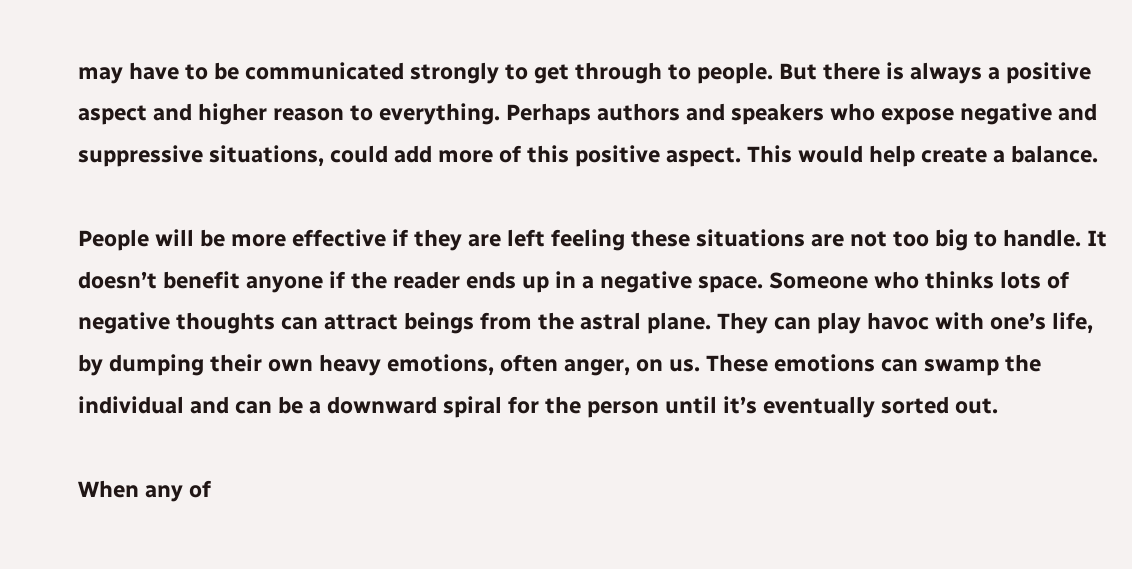may have to be communicated strongly to get through to people. But there is always a positive aspect and higher reason to everything. Perhaps authors and speakers who expose negative and suppressive situations, could add more of this positive aspect. This would help create a balance.

People will be more effective if they are left feeling these situations are not too big to handle. It doesn’t benefit anyone if the reader ends up in a negative space. Someone who thinks lots of negative thoughts can attract beings from the astral plane. They can play havoc with one’s life, by dumping their own heavy emotions, often anger, on us. These emotions can swamp the individual and can be a downward spiral for the person until it’s eventually sorted out.

When any of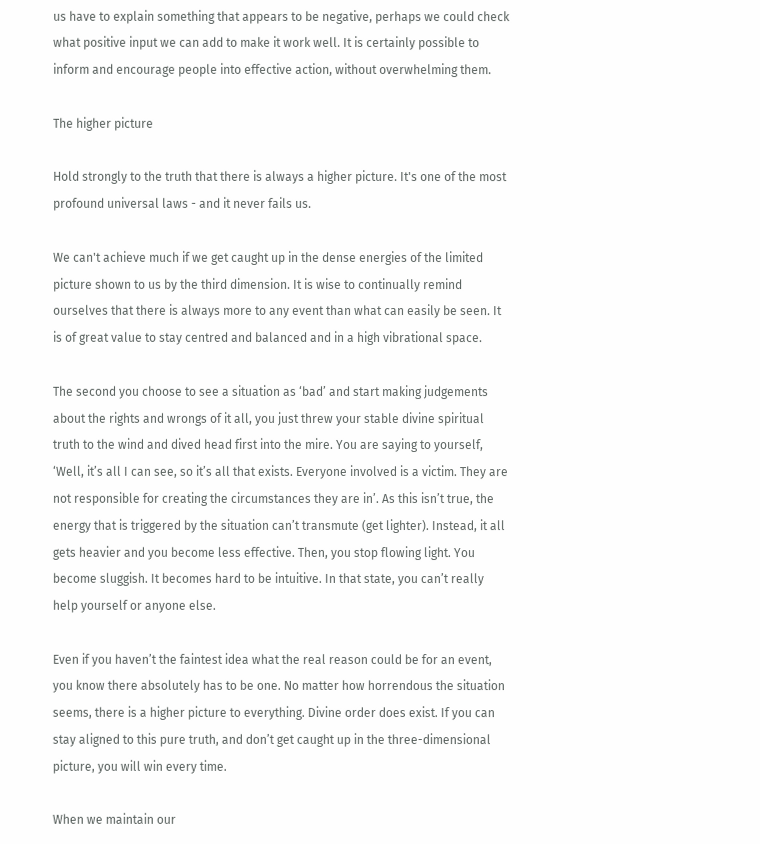us have to explain something that appears to be negative, perhaps we could check what positive input we can add to make it work well. It is certainly possible to inform and encourage people into effective action, without overwhelming them.

The higher picture

Hold strongly to the truth that there is always a higher picture. It's one of the most profound universal laws - and it never fails us.

We can't achieve much if we get caught up in the dense energies of the limited picture shown to us by the third dimension. It is wise to continually remind ourselves that there is always more to any event than what can easily be seen. It is of great value to stay centred and balanced and in a high vibrational space.

The second you choose to see a situation as ‘bad’ and start making judgements about the rights and wrongs of it all, you just threw your stable divine spiritual truth to the wind and dived head first into the mire. You are saying to yourself, ‘Well, it’s all I can see, so it’s all that exists. Everyone involved is a victim. They are not responsible for creating the circumstances they are in’. As this isn’t true, the energy that is triggered by the situation can’t transmute (get lighter). Instead, it all gets heavier and you become less effective. Then, you stop flowing light. You become sluggish. It becomes hard to be intuitive. In that state, you can’t really help yourself or anyone else.

Even if you haven’t the faintest idea what the real reason could be for an event, you know there absolutely has to be one. No matter how horrendous the situation seems, there is a higher picture to everything. Divine order does exist. If you can stay aligned to this pure truth, and don’t get caught up in the three-dimensional picture, you will win every time.

When we maintain our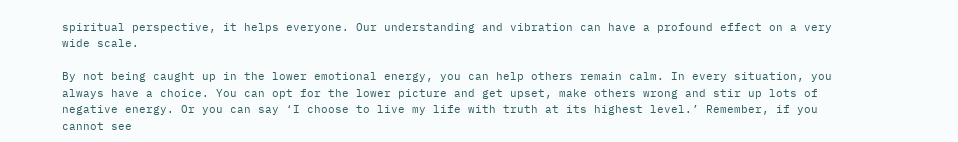spiritual perspective, it helps everyone. Our understanding and vibration can have a profound effect on a very wide scale.

By not being caught up in the lower emotional energy, you can help others remain calm. In every situation, you always have a choice. You can opt for the lower picture and get upset, make others wrong and stir up lots of negative energy. Or you can say ‘I choose to live my life with truth at its highest level.’ Remember, if you cannot see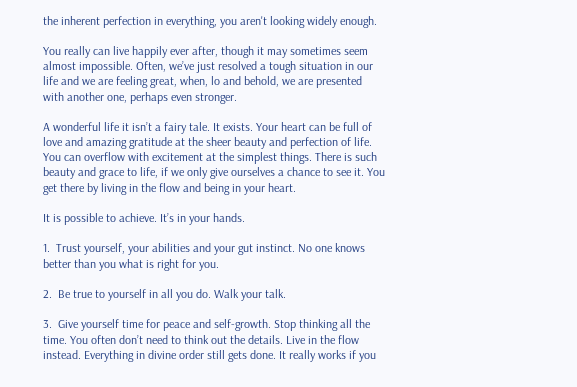the inherent perfection in everything, you aren't looking widely enough.

You really can live happily ever after, though it may sometimes seem almost impossible. Often, we’ve just resolved a tough situation in our life and we are feeling great, when, lo and behold, we are presented with another one, perhaps even stronger.

A wonderful life it isn’t a fairy tale. It exists. Your heart can be full of love and amazing gratitude at the sheer beauty and perfection of life. You can overflow with excitement at the simplest things. There is such beauty and grace to life, if we only give ourselves a chance to see it. You get there by living in the flow and being in your heart.

It is possible to achieve. It’s in your hands.

1.  Trust yourself, your abilities and your gut instinct. No one knows better than you what is right for you.

2.  Be true to yourself in all you do. Walk your talk.

3.  Give yourself time for peace and self-growth. Stop thinking all the time. You often don’t need to think out the details. Live in the flow instead. Everything in divine order still gets done. It really works if you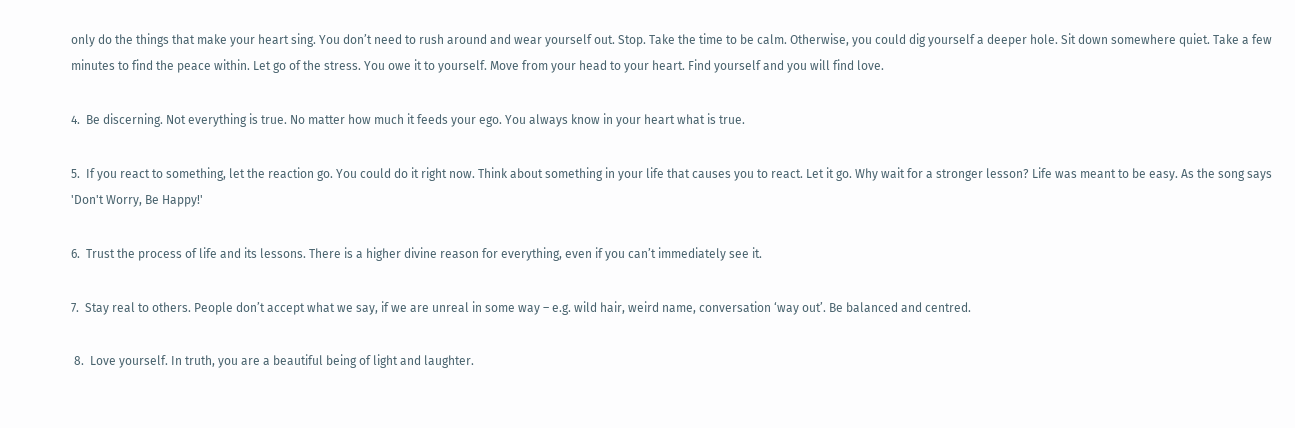only do the things that make your heart sing. You don’t need to rush around and wear yourself out. Stop. Take the time to be calm. Otherwise, you could dig yourself a deeper hole. Sit down somewhere quiet. Take a few minutes to find the peace within. Let go of the stress. You owe it to yourself. Move from your head to your heart. Find yourself and you will find love.

4.  Be discerning. Not everything is true. No matter how much it feeds your ego. You always know in your heart what is true.

5.  If you react to something, let the reaction go. You could do it right now. Think about something in your life that causes you to react. Let it go. Why wait for a stronger lesson? Life was meant to be easy. As the song says 'Don't Worry, Be Happy!'

6.  Trust the process of life and its lessons. There is a higher divine reason for everything, even if you can’t immediately see it.

7.  Stay real to others. People don’t accept what we say, if we are unreal in some way – e.g. wild hair, weird name, conversation ‘way out’. Be balanced and centred.

 8.  Love yourself. In truth, you are a beautiful being of light and laughter.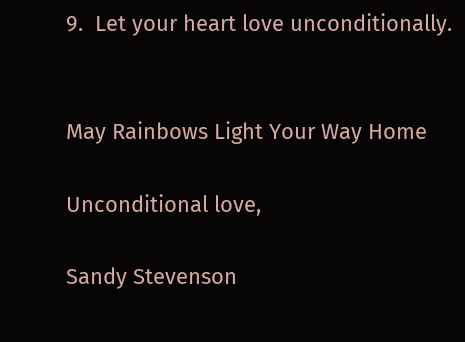9.  Let your heart love unconditionally.


May Rainbows Light Your Way Home

Unconditional love,

Sandy Stevenson